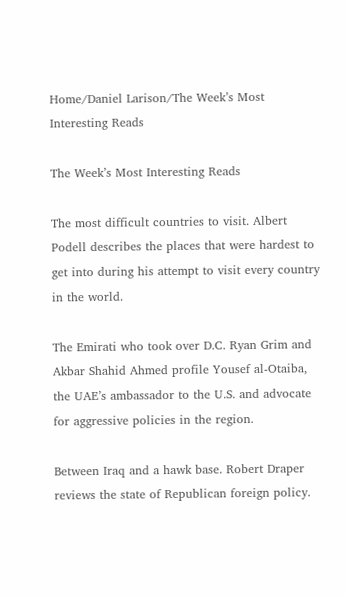Home/Daniel Larison/The Week’s Most Interesting Reads

The Week’s Most Interesting Reads

The most difficult countries to visit. Albert Podell describes the places that were hardest to get into during his attempt to visit every country in the world.

The Emirati who took over D.C. Ryan Grim and Akbar Shahid Ahmed profile Yousef al-Otaiba, the UAE’s ambassador to the U.S. and advocate for aggressive policies in the region.

Between Iraq and a hawk base. Robert Draper reviews the state of Republican foreign policy.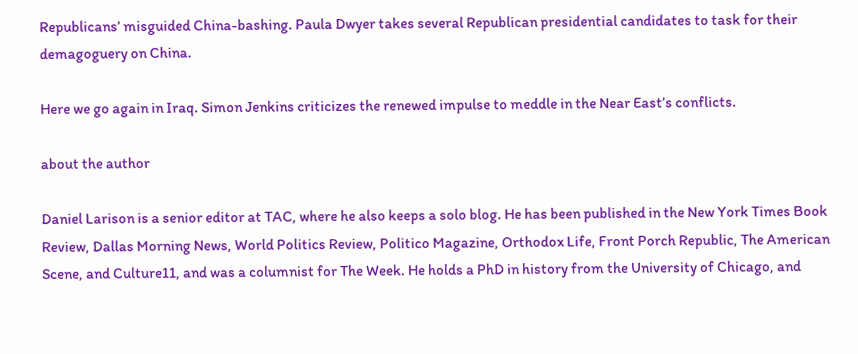Republicans’ misguided China-bashing. Paula Dwyer takes several Republican presidential candidates to task for their demagoguery on China.

Here we go again in Iraq. Simon Jenkins criticizes the renewed impulse to meddle in the Near East’s conflicts.

about the author

Daniel Larison is a senior editor at TAC, where he also keeps a solo blog. He has been published in the New York Times Book Review, Dallas Morning News, World Politics Review, Politico Magazine, Orthodox Life, Front Porch Republic, The American Scene, and Culture11, and was a columnist for The Week. He holds a PhD in history from the University of Chicago, and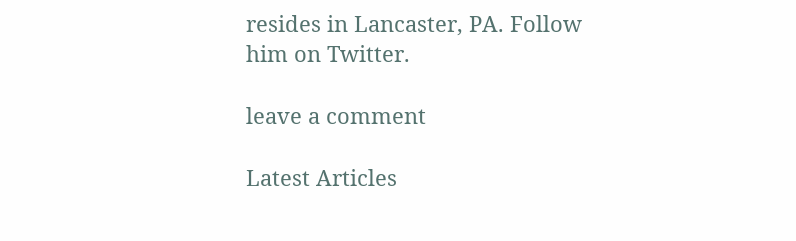resides in Lancaster, PA. Follow him on Twitter.

leave a comment

Latest Articles